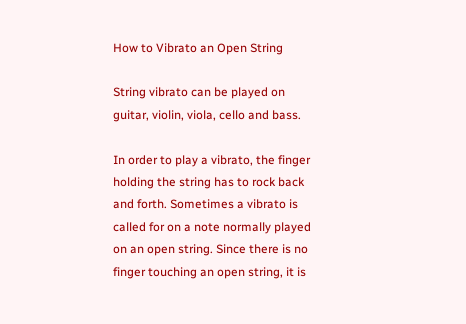How to Vibrato an Open String

String vibrato can be played on guitar, violin, viola, cello and bass.

In order to play a vibrato, the finger holding the string has to rock back and forth. Sometimes a vibrato is called for on a note normally played on an open string. Since there is no finger touching an open string, it is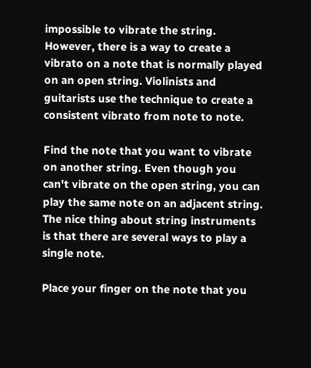impossible to vibrate the string. However, there is a way to create a vibrato on a note that is normally played on an open string. Violinists and guitarists use the technique to create a consistent vibrato from note to note.

Find the note that you want to vibrate on another string. Even though you can't vibrate on the open string, you can play the same note on an adjacent string. The nice thing about string instruments is that there are several ways to play a single note.

Place your finger on the note that you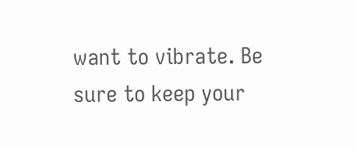want to vibrate. Be sure to keep your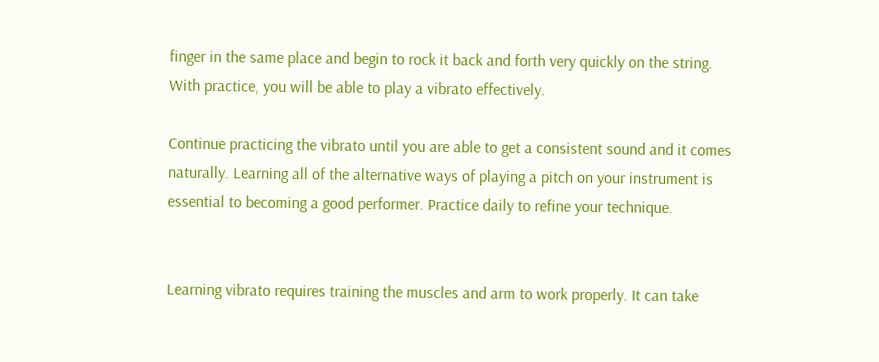finger in the same place and begin to rock it back and forth very quickly on the string. With practice, you will be able to play a vibrato effectively.

Continue practicing the vibrato until you are able to get a consistent sound and it comes naturally. Learning all of the alternative ways of playing a pitch on your instrument is essential to becoming a good performer. Practice daily to refine your technique.


Learning vibrato requires training the muscles and arm to work properly. It can take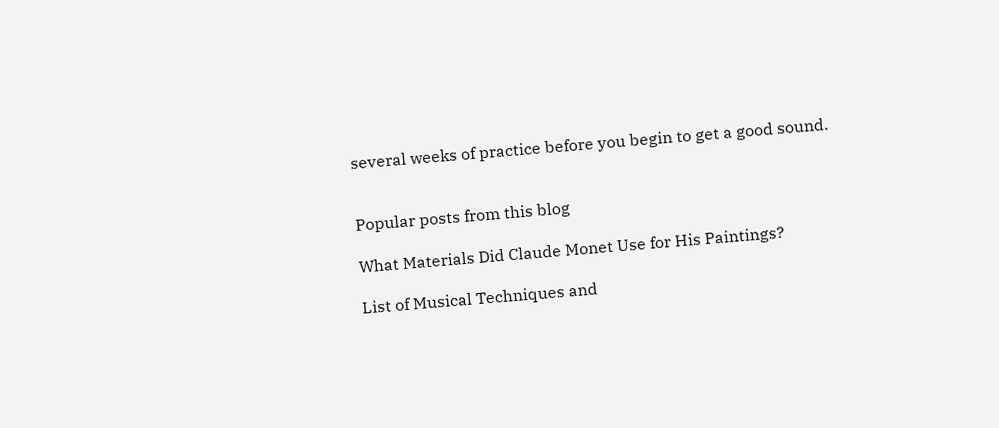several weeks of practice before you begin to get a good sound.


Popular posts from this blog

What Materials Did Claude Monet Use for His Paintings?

List of Musical Techniques and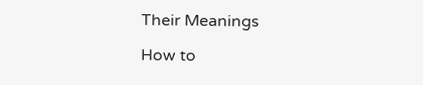Their Meanings

How to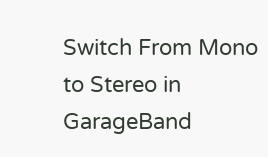Switch From Mono to Stereo in GarageBand